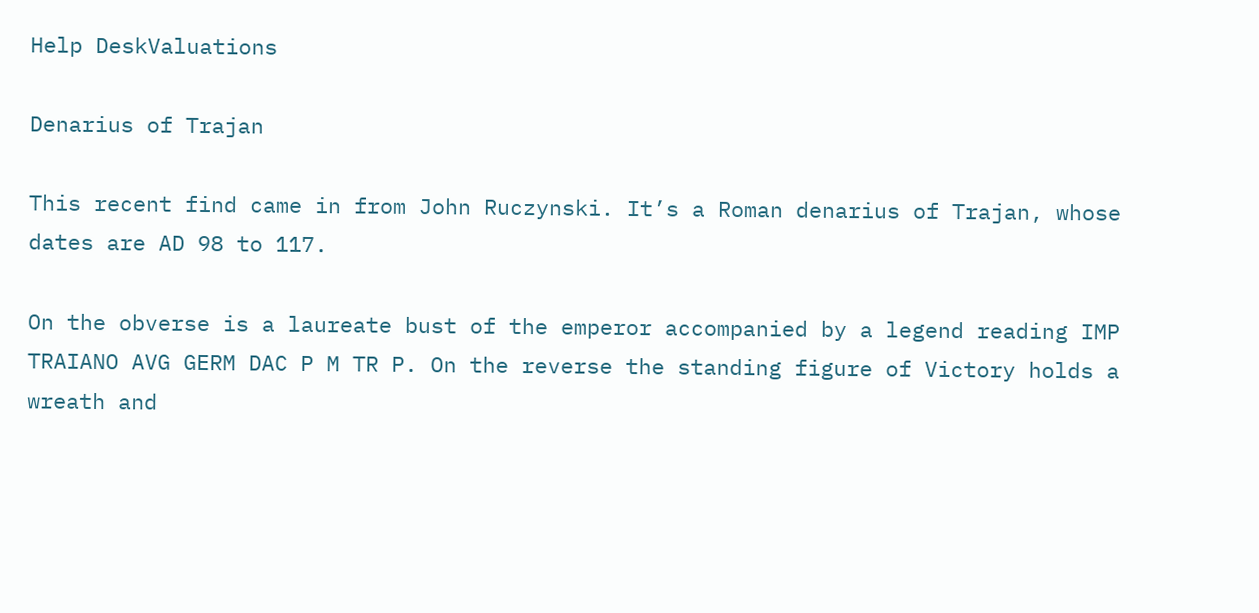Help DeskValuations

Denarius of Trajan

This recent find came in from John Ruczynski. It’s a Roman denarius of Trajan, whose dates are AD 98 to 117.

On the obverse is a laureate bust of the emperor accompanied by a legend reading IMP TRAIANO AVG GERM DAC P M TR P. On the reverse the standing figure of Victory holds a wreath and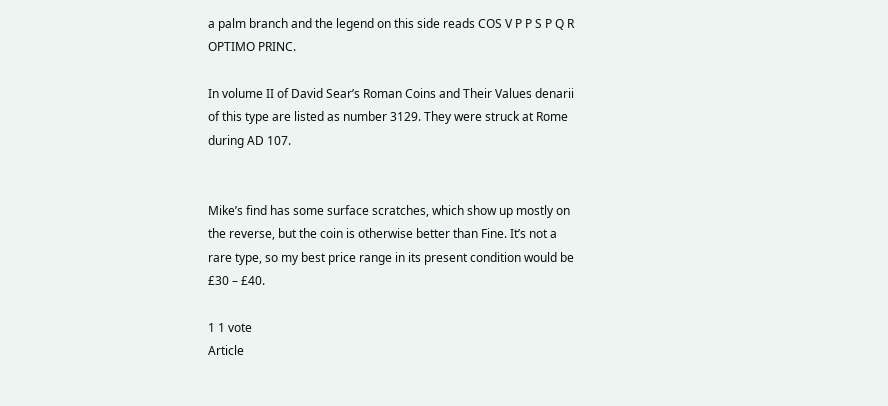a palm branch and the legend on this side reads COS V P P S P Q R OPTIMO PRINC.

In volume II of David Sear’s Roman Coins and Their Values denarii of this type are listed as number 3129. They were struck at Rome during AD 107.


Mike’s find has some surface scratches, which show up mostly on the reverse, but the coin is otherwise better than Fine. It’s not a rare type, so my best price range in its present condition would be £30 – £40.

1 1 vote
Article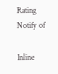Rating
Notify of

Inline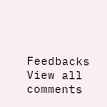Feedbacks
View all comments